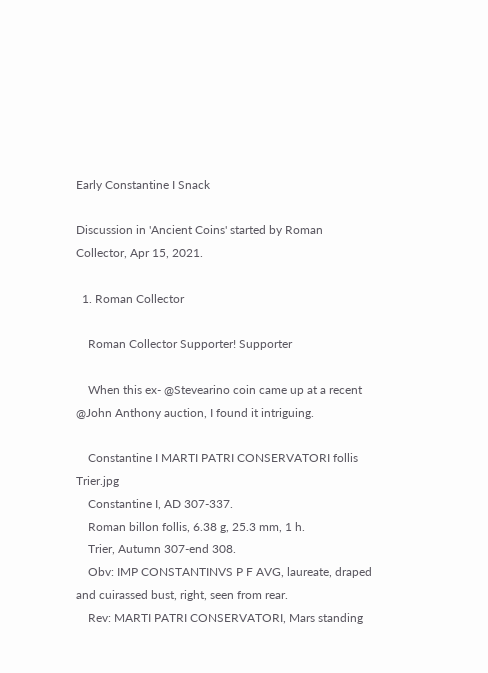Early Constantine I Snack

Discussion in 'Ancient Coins' started by Roman Collector, Apr 15, 2021.

  1. Roman Collector

    Roman Collector Supporter! Supporter

    When this ex- @Stevearino coin came up at a recent @John Anthony auction, I found it intriguing.

    Constantine I MARTI PATRI CONSERVATORI follis Trier.jpg
    Constantine I, AD 307-337.
    Roman billon follis, 6.38 g, 25.3 mm, 1 h.
    Trier, Autumn 307-end 308.
    Obv: IMP CONSTANTINVS P F AVG, laureate, draped and cuirassed bust, right, seen from rear.
    Rev: MARTI PATRI CONSERVATORI, Mars standing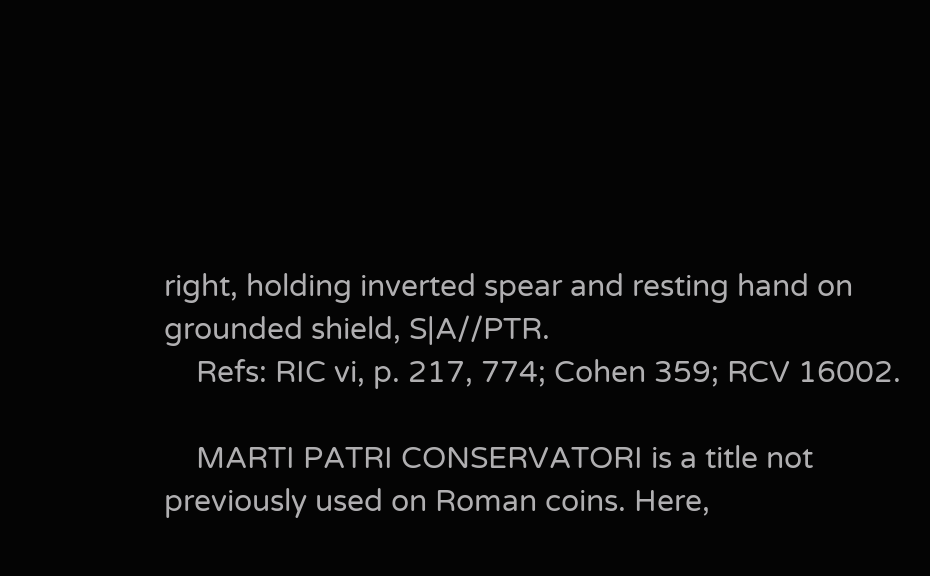right, holding inverted spear and resting hand on grounded shield, S|A//PTR.
    Refs: RIC vi, p. 217, 774; Cohen 359; RCV 16002.

    MARTI PATRI CONSERVATORI is a title not previously used on Roman coins. Here,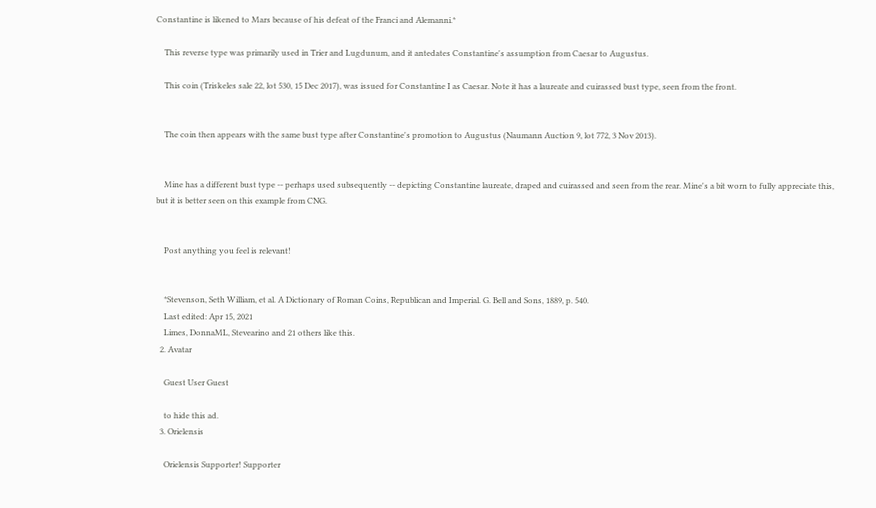Constantine is likened to Mars because of his defeat of the Franci and Alemanni.*

    This reverse type was primarily used in Trier and Lugdunum, and it antedates Constantine's assumption from Caesar to Augustus.

    This coin (Triskeles sale 22, lot 530, 15 Dec 2017), was issued for Constantine I as Caesar. Note it has a laureate and cuirassed bust type, seen from the front.


    The coin then appears with the same bust type after Constantine's promotion to Augustus (Naumann Auction 9, lot 772, 3 Nov 2013).


    Mine has a different bust type -- perhaps used subsequently -- depicting Constantine laureate, draped and cuirassed and seen from the rear. Mine's a bit worn to fully appreciate this, but it is better seen on this example from CNG.


    Post anything you feel is relevant!


    *Stevenson, Seth William, et al. A Dictionary of Roman Coins, Republican and Imperial. G. Bell and Sons, 1889, p. 540.
    Last edited: Apr 15, 2021
    Limes, DonnaML, Stevearino and 21 others like this.
  2. Avatar

    Guest User Guest

    to hide this ad.
  3. Orielensis

    Orielensis Supporter! Supporter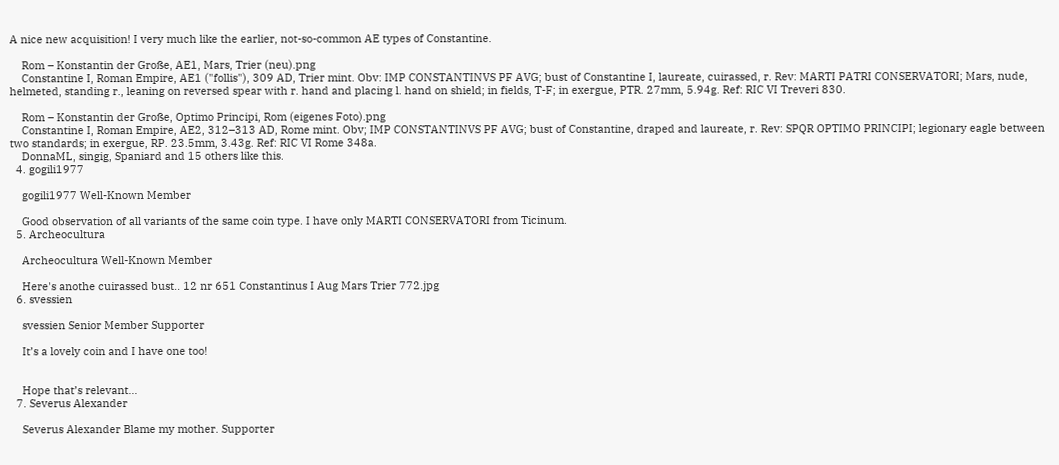A nice new acquisition! I very much like the earlier, not-so-common AE types of Constantine.

    Rom – Konstantin der Große, AE1, Mars, Trier (neu).png
    Constantine I, Roman Empire, AE1 ("follis"), 309 AD, Trier mint. Obv: IMP CONSTANTINVS PF AVG; bust of Constantine I, laureate, cuirassed, r. Rev: MARTI PATRI CONSERVATORI; Mars, nude, helmeted, standing r., leaning on reversed spear with r. hand and placing l. hand on shield; in fields, T-F; in exergue, PTR. 27mm, 5.94g. Ref: RIC VI Treveri 830.

    Rom – Konstantin der Große, Optimo Principi, Rom (eigenes Foto).png
    Constantine I, Roman Empire, AE2, 312–313 AD, Rome mint. Obv; IMP CONSTANTINVS PF AVG; bust of Constantine, draped and laureate, r. Rev: SPQR OPTIMO PRINCIPI; legionary eagle between two standards; in exergue, RP. 23.5mm, 3.43g. Ref: RIC VI Rome 348a.
    DonnaML, singig, Spaniard and 15 others like this.
  4. gogili1977

    gogili1977 Well-Known Member

    Good observation of all variants of the same coin type. I have only MARTI CONSERVATORI from Ticinum.
  5. Archeocultura

    Archeocultura Well-Known Member

    Here's anothe cuirassed bust.. 12 nr 651 Constantinus I Aug Mars Trier 772.jpg
  6. svessien

    svessien Senior Member Supporter

    It’s a lovely coin and I have one too!


    Hope that’s relevant...
  7. Severus Alexander

    Severus Alexander Blame my mother. Supporter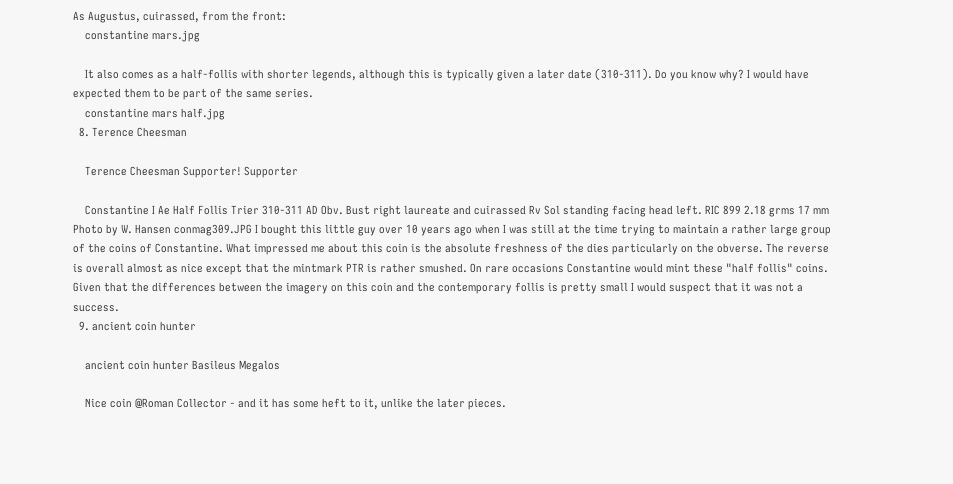As Augustus, cuirassed, from the front:
    constantine mars.jpg

    It also comes as a half-follis with shorter legends, although this is typically given a later date (310-311). Do you know why? I would have expected them to be part of the same series.
    constantine mars half.jpg
  8. Terence Cheesman

    Terence Cheesman Supporter! Supporter

    Constantine I Ae Half Follis Trier 310-311 AD Obv. Bust right laureate and cuirassed Rv Sol standing facing head left. RIC 899 2.18 grms 17 mm Photo by W. Hansen conmag309.JPG I bought this little guy over 10 years ago when I was still at the time trying to maintain a rather large group of the coins of Constantine. What impressed me about this coin is the absolute freshness of the dies particularly on the obverse. The reverse is overall almost as nice except that the mintmark PTR is rather smushed. On rare occasions Constantine would mint these "half follis" coins. Given that the differences between the imagery on this coin and the contemporary follis is pretty small I would suspect that it was not a success.
  9. ancient coin hunter

    ancient coin hunter Basileus Megalos

    Nice coin @Roman Collector - and it has some heft to it, unlike the later pieces.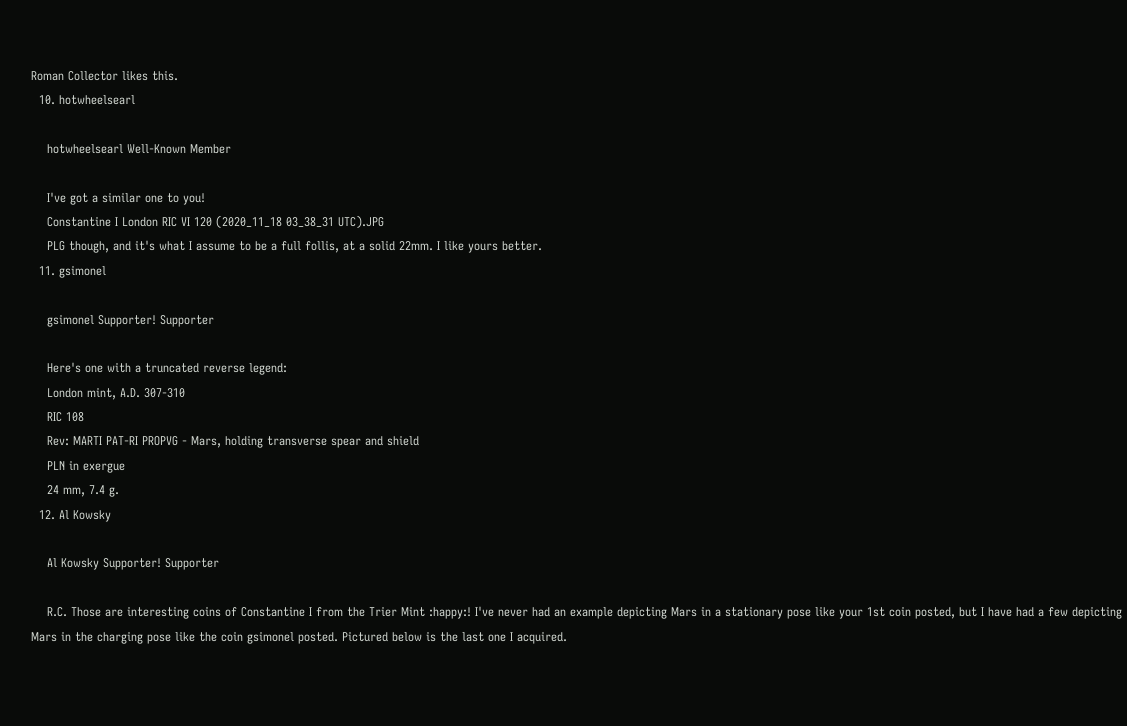Roman Collector likes this.
  10. hotwheelsearl

    hotwheelsearl Well-Known Member

    I've got a similar one to you!
    Constantine I London RIC VI 120 (2020_11_18 03_38_31 UTC).JPG
    PLG though, and it's what I assume to be a full follis, at a solid 22mm. I like yours better.
  11. gsimonel

    gsimonel Supporter! Supporter

    Here's one with a truncated reverse legend:
    London mint, A.D. 307-310
    RIC 108
    Rev: MARTI PAT-RI PROPVG - Mars, holding transverse spear and shield
    PLN in exergue
    24 mm, 7.4 g.
  12. Al Kowsky

    Al Kowsky Supporter! Supporter

    R.C. Those are interesting coins of Constantine I from the Trier Mint :happy:! I've never had an example depicting Mars in a stationary pose like your 1st coin posted, but I have had a few depicting Mars in the charging pose like the coin gsimonel posted. Pictured below is the last one I acquired.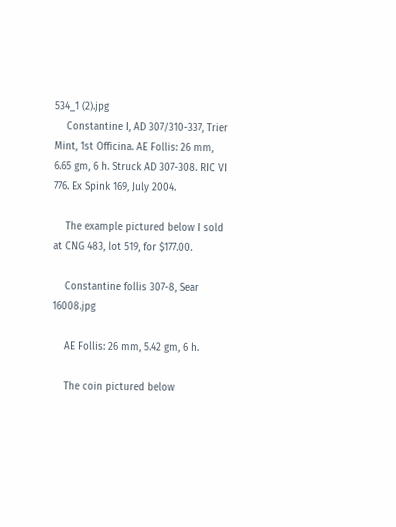534_1 (2).jpg
    Constantine I, AD 307/310-337, Trier Mint, 1st Officina. AE Follis: 26 mm, 6.65 gm, 6 h. Struck AD 307-308. RIC VI 776. Ex Spink 169, July 2004.

    The example pictured below I sold at CNG 483, lot 519, for $177.00.

    Constantine follis 307-8, Sear 16008.jpg

    AE Follis: 26 mm, 5.42 gm, 6 h.

    The coin pictured below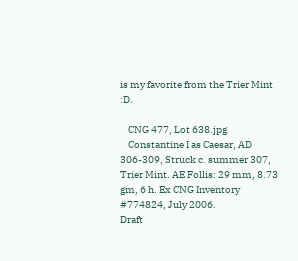is my favorite from the Trier Mint :D.

    CNG 477, Lot 638.jpg
    Constantine I as Caesar, AD 306-309, Struck c. summer 307, Trier Mint. AE Follis: 29 mm, 8.73 gm, 6 h. Ex CNG Inventory #774824, July 2006.
Draft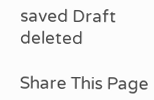saved Draft deleted

Share This Page